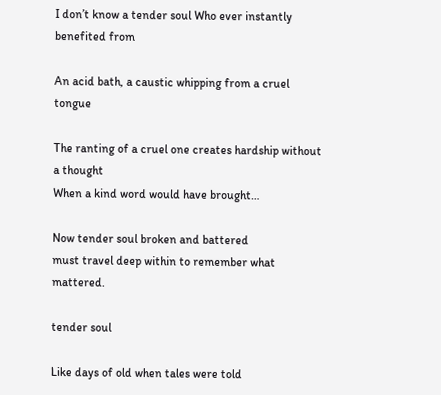I don’t know a tender soul Who ever instantly benefited from

An acid bath, a caustic whipping from a cruel tongue

The ranting of a cruel one creates hardship without a thought
When a kind word would have brought…

Now tender soul broken and battered
must travel deep within to remember what mattered.

tender soul

Like days of old when tales were told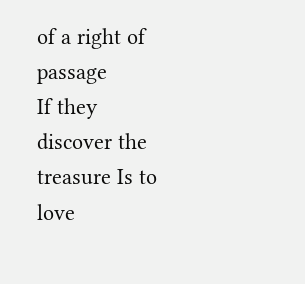of a right of passage
If they discover the treasure Is to love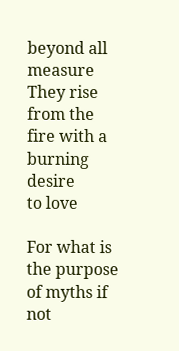beyond all measure
They rise from the fire with a burning desire
to love

For what is the purpose of myths if not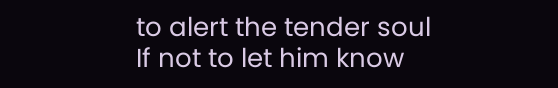to alert the tender soul
If not to let him know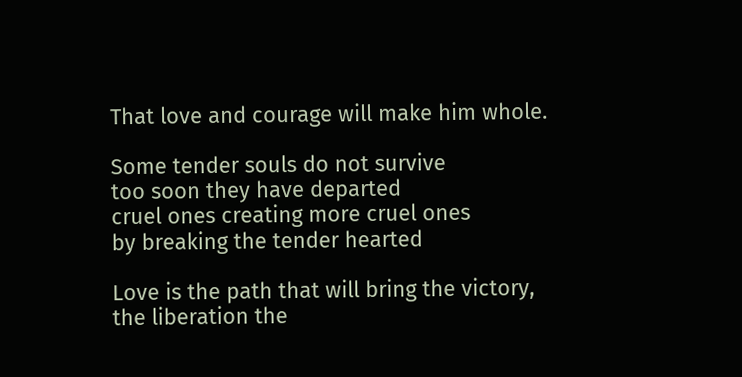That love and courage will make him whole.

Some tender souls do not survive
too soon they have departed
cruel ones creating more cruel ones
by breaking the tender hearted

Love is the path that will bring the victory,
the liberation the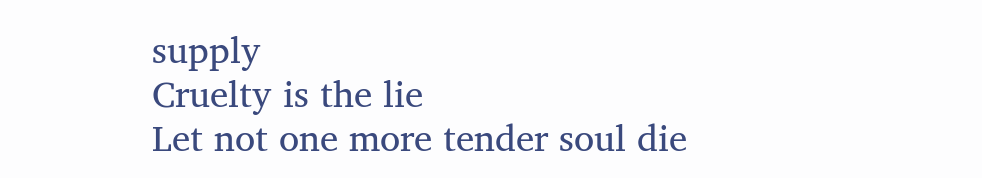supply
Cruelty is the lie
Let not one more tender soul die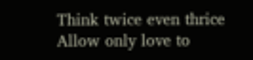Think twice even thrice
Allow only love to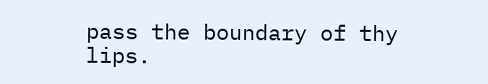pass the boundary of thy lips.